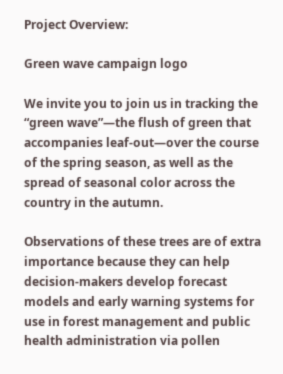Project Overview:

Green wave campaign logo

We invite you to join us in tracking the “green wave”—the flush of green that accompanies leaf-out—over the course of the spring season, as well as the spread of seasonal color across the country in the autumn.

Observations of these trees are of extra importance because they can help decision-makers develop forecast models and early warning systems for use in forest management and public health administration via pollen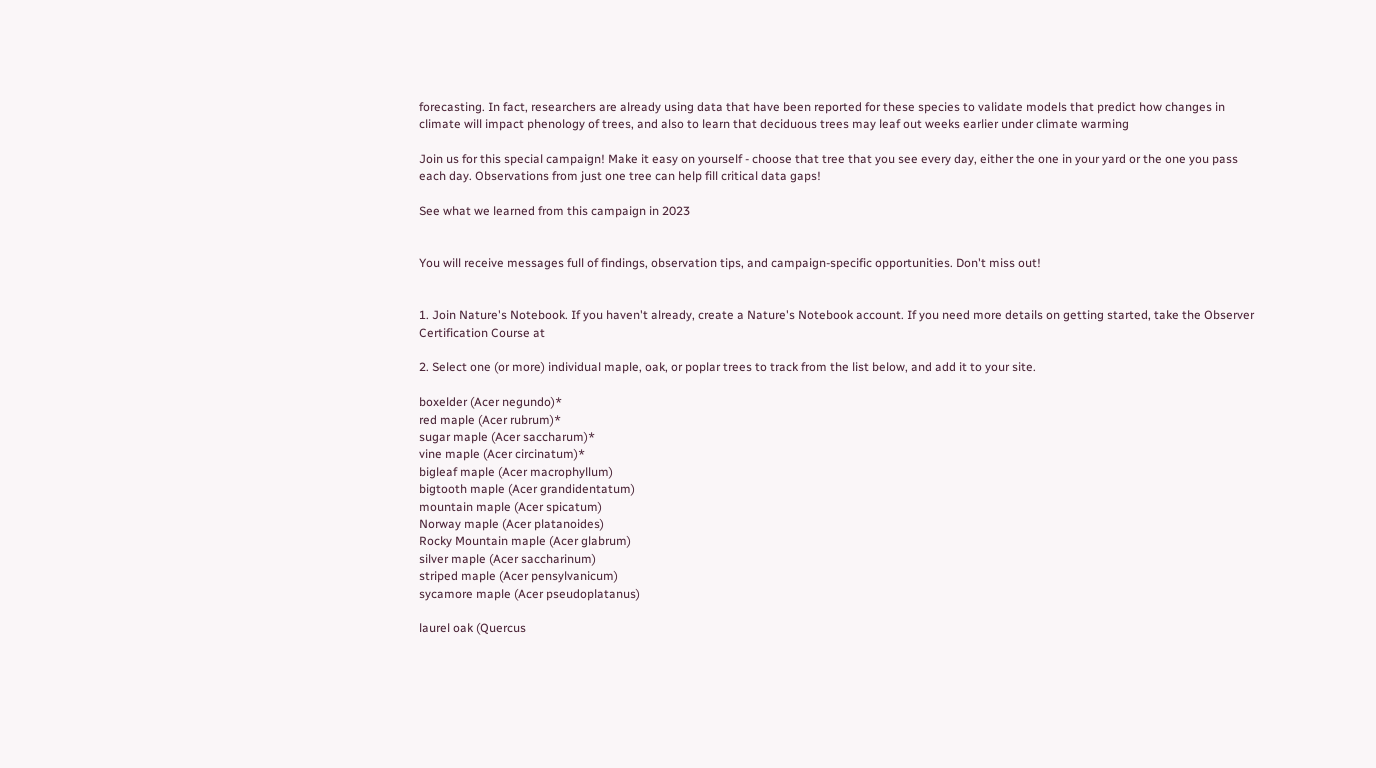forecasting. In fact, researchers are already using data that have been reported for these species to validate models that predict how changes in climate will impact phenology of trees, and also to learn that deciduous trees may leaf out weeks earlier under climate warming

Join us for this special campaign! Make it easy on yourself - choose that tree that you see every day, either the one in your yard or the one you pass each day. Observations from just one tree can help fill critical data gaps!

See what we learned from this campaign in 2023


You will receive messages full of findings, observation tips, and campaign-specific opportunities. Don't miss out!


1. Join Nature's Notebook. If you haven't already, create a Nature's Notebook account. If you need more details on getting started, take the Observer Certification Course at

2. Select one (or more) individual maple, oak, or poplar trees to track from the list below, and add it to your site.

boxelder (Acer negundo)*
red maple (Acer rubrum)*
sugar maple (Acer saccharum)*
vine maple (Acer circinatum)*
bigleaf maple (Acer macrophyllum)
bigtooth maple (Acer grandidentatum)
mountain maple (Acer spicatum)
Norway maple (Acer platanoides)
Rocky Mountain maple (Acer glabrum)
silver maple (Acer saccharinum)
striped maple (Acer pensylvanicum)
sycamore maple (Acer pseudoplatanus)

laurel oak (Quercus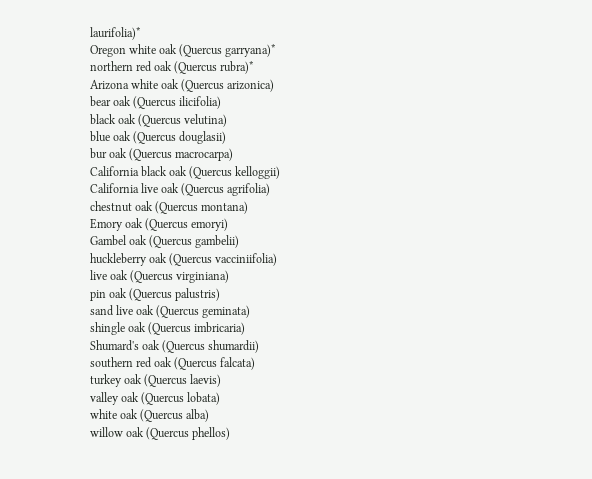laurifolia)*
Oregon white oak (Quercus garryana)*
northern red oak (Quercus rubra)*
Arizona white oak (Quercus arizonica)
bear oak (Quercus ilicifolia)
black oak (Quercus velutina)
blue oak (Quercus douglasii)
bur oak (Quercus macrocarpa)
California black oak (Quercus kelloggii)
California live oak (Quercus agrifolia)
chestnut oak (Quercus montana)
Emory oak (Quercus emoryi)
Gambel oak (Quercus gambelii)
huckleberry oak (Quercus vacciniifolia)
live oak (Quercus virginiana)
pin oak (Quercus palustris)
sand live oak (Quercus geminata)
shingle oak (Quercus imbricaria)
Shumard's oak (Quercus shumardii)
southern red oak (Quercus falcata)
turkey oak (Quercus laevis)
valley oak (Quercus lobata)
white oak (Quercus alba)
willow oak (Quercus phellos)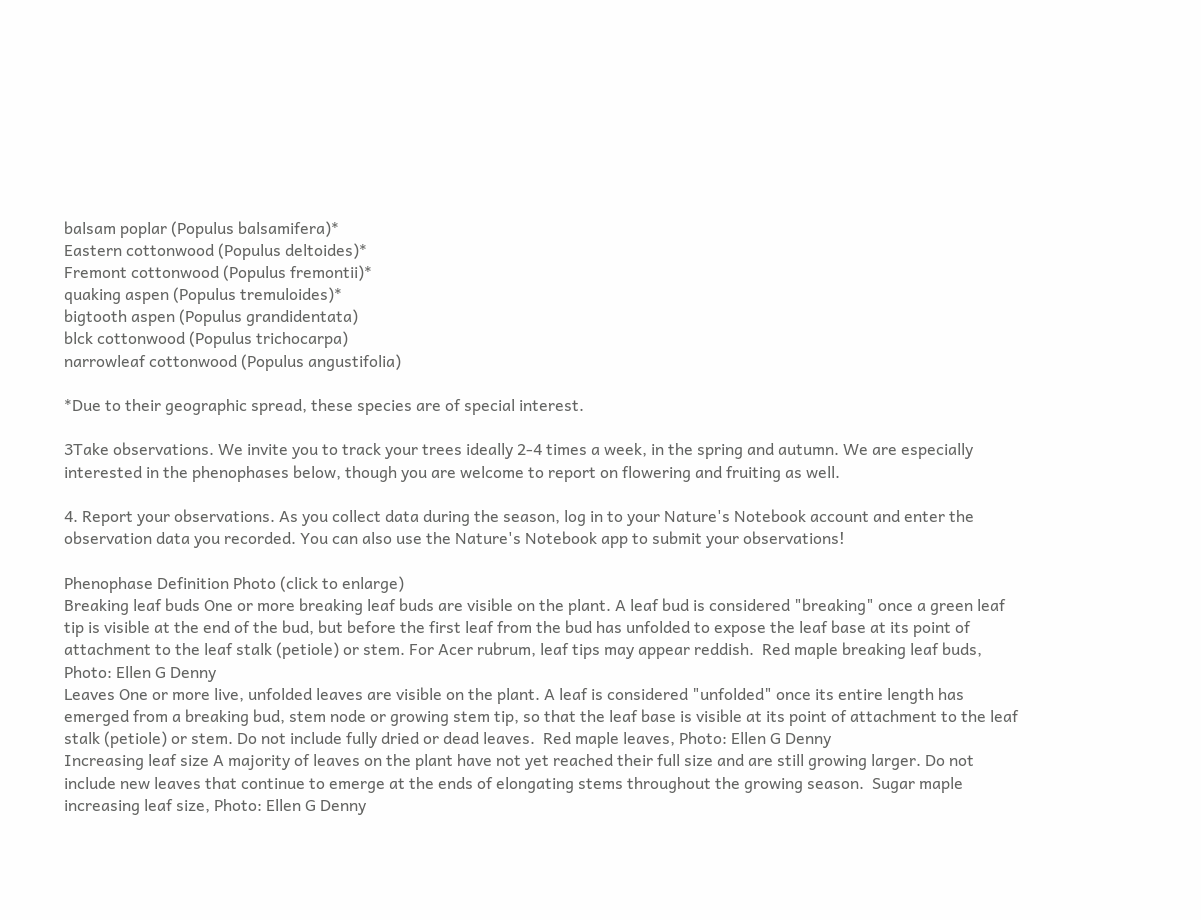balsam poplar (Populus balsamifera)*
Eastern cottonwood (Populus deltoides)*
Fremont cottonwood (Populus fremontii)*
quaking aspen (Populus tremuloides)*
bigtooth aspen (Populus grandidentata)
blck cottonwood (Populus trichocarpa)
narrowleaf cottonwood (Populus angustifolia)

*Due to their geographic spread, these species are of special interest.

3Take observations. We invite you to track your trees ideally 2-4 times a week, in the spring and autumn. We are especially interested in the phenophases below, though you are welcome to report on flowering and fruiting as well.

4. Report your observations. As you collect data during the season, log in to your Nature's Notebook account and enter the observation data you recorded. You can also use the Nature's Notebook app to submit your observations!

Phenophase Definition Photo (click to enlarge)
Breaking leaf buds One or more breaking leaf buds are visible on the plant. A leaf bud is considered "breaking" once a green leaf tip is visible at the end of the bud, but before the first leaf from the bud has unfolded to expose the leaf base at its point of attachment to the leaf stalk (petiole) or stem. For Acer rubrum, leaf tips may appear reddish.  Red maple breaking leaf buds, Photo: Ellen G Denny
Leaves One or more live, unfolded leaves are visible on the plant. A leaf is considered "unfolded" once its entire length has emerged from a breaking bud, stem node or growing stem tip, so that the leaf base is visible at its point of attachment to the leaf stalk (petiole) or stem. Do not include fully dried or dead leaves.  Red maple leaves, Photo: Ellen G Denny
Increasing leaf size A majority of leaves on the plant have not yet reached their full size and are still growing larger. Do not include new leaves that continue to emerge at the ends of elongating stems throughout the growing season.  Sugar maple increasing leaf size, Photo: Ellen G Denny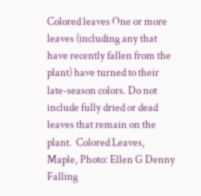Colored leaves One or more leaves (including any that have recently fallen from the plant) have turned to their late-season colors. Do not include fully dried or dead leaves that remain on the plant.  Colored Leaves, Maple, Photo: Ellen G Denny
Falling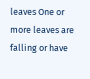leaves One or more leaves are falling or have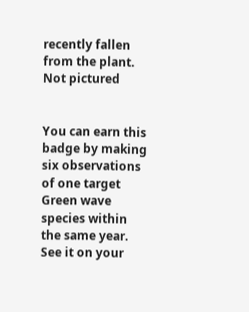recently fallen from the plant. Not pictured


You can earn this badge by making six observations of one target Green wave species within the same year. See it on your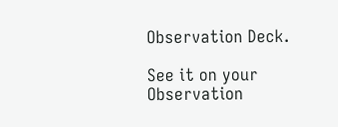Observation Deck.

See it on your Observation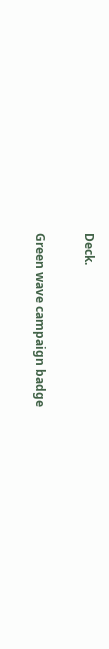Deck.

Green wave campaign badge